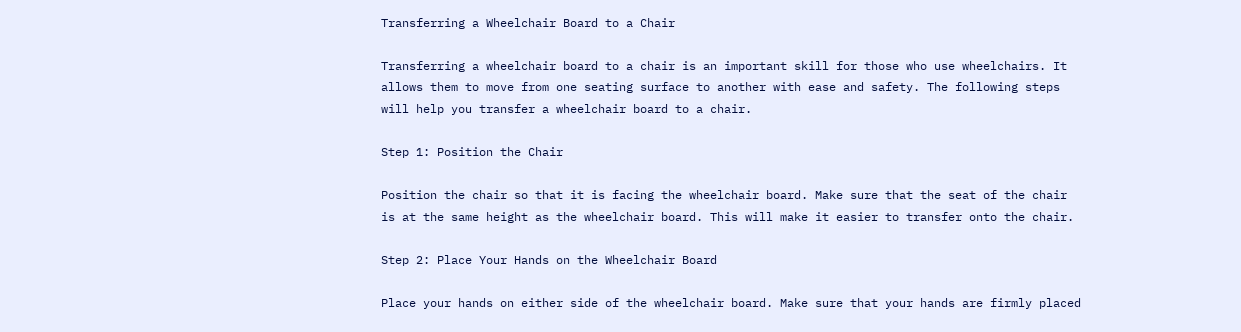Transferring a Wheelchair Board to a Chair

Transferring a wheelchair board to a chair is an important skill for those who use wheelchairs. It allows them to move from one seating surface to another with ease and safety. The following steps will help you transfer a wheelchair board to a chair.

Step 1: Position the Chair

Position the chair so that it is facing the wheelchair board. Make sure that the seat of the chair is at the same height as the wheelchair board. This will make it easier to transfer onto the chair.

Step 2: Place Your Hands on the Wheelchair Board

Place your hands on either side of the wheelchair board. Make sure that your hands are firmly placed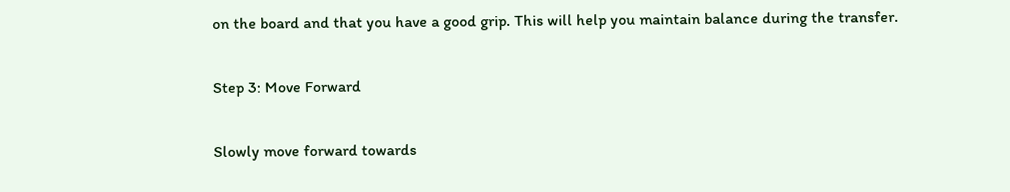on the board and that you have a good grip. This will help you maintain balance during the transfer.

Step 3: Move Forward

Slowly move forward towards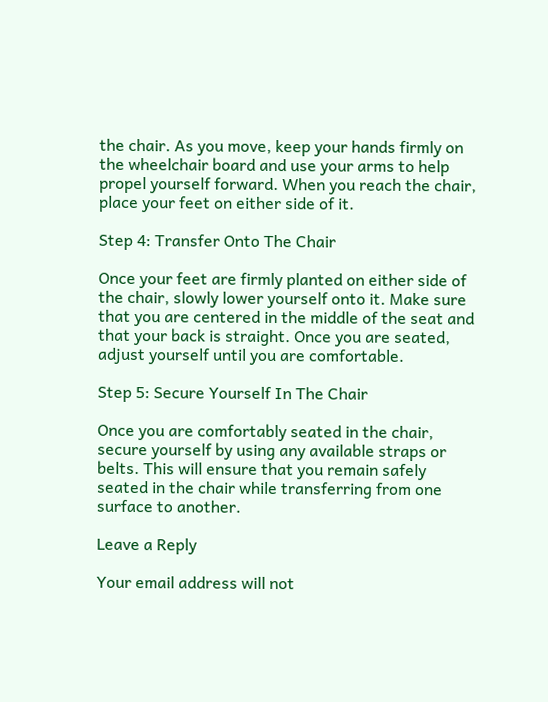the chair. As you move, keep your hands firmly on the wheelchair board and use your arms to help propel yourself forward. When you reach the chair, place your feet on either side of it.

Step 4: Transfer Onto The Chair

Once your feet are firmly planted on either side of the chair, slowly lower yourself onto it. Make sure that you are centered in the middle of the seat and that your back is straight. Once you are seated, adjust yourself until you are comfortable.

Step 5: Secure Yourself In The Chair

Once you are comfortably seated in the chair, secure yourself by using any available straps or belts. This will ensure that you remain safely seated in the chair while transferring from one surface to another.

Leave a Reply

Your email address will not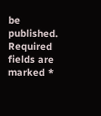be published. Required fields are marked *